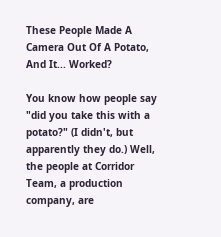These People Made A Camera Out Of A Potato, And It... Worked?

You know how people say "did you take this with a potato?" (I didn't, but apparently they do.) Well, the people at Corridor Team, a production company, are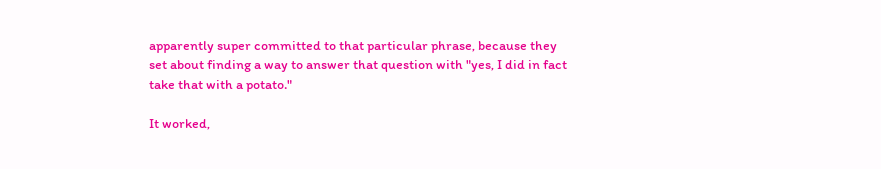apparently super committed to that particular phrase, because they set about finding a way to answer that question with "yes, I did in fact take that with a potato."

It worked,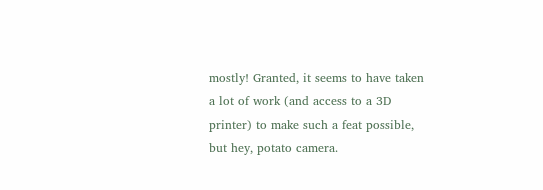mostly! Granted, it seems to have taken a lot of work (and access to a 3D printer) to make such a feat possible, but hey, potato camera.